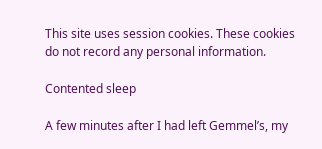This site uses session cookies. These cookies do not record any personal information.

Contented sleep

A few minutes after I had left Gemmel’s, my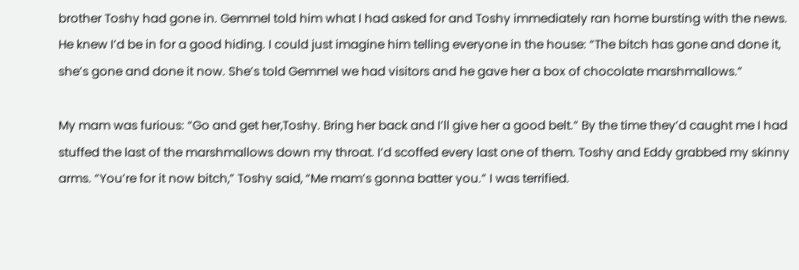brother Toshy had gone in. Gemmel told him what I had asked for and Toshy immediately ran home bursting with the news. He knew I’d be in for a good hiding. I could just imagine him telling everyone in the house: “The bitch has gone and done it, she’s gone and done it now. She’s told Gemmel we had visitors and he gave her a box of chocolate marshmallows.”

My mam was furious: “Go and get her,Toshy. Bring her back and I’ll give her a good belt.” By the time they’d caught me I had stuffed the last of the marshmallows down my throat. I’d scoffed every last one of them. Toshy and Eddy grabbed my skinny arms. “You’re for it now bitch,” Toshy said, “Me mam’s gonna batter you.” I was terrified.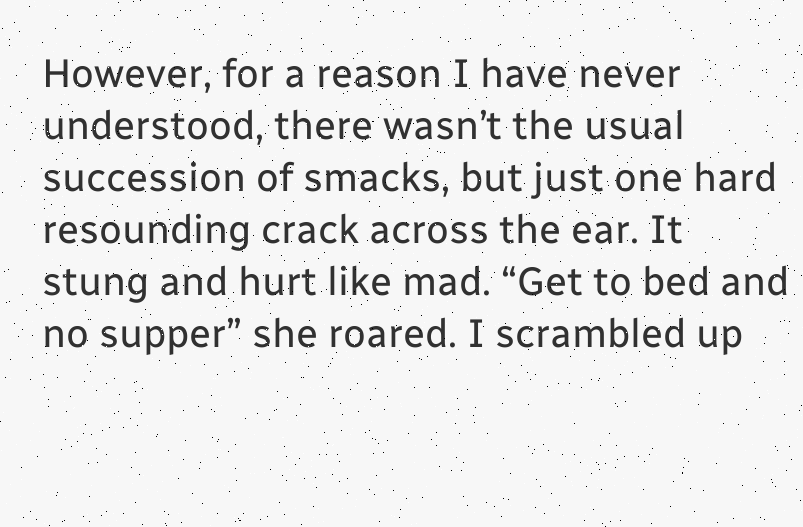However, for a reason I have never understood, there wasn’t the usual succession of smacks, but just one hard resounding crack across the ear. It stung and hurt like mad. “Get to bed and no supper” she roared. I scrambled up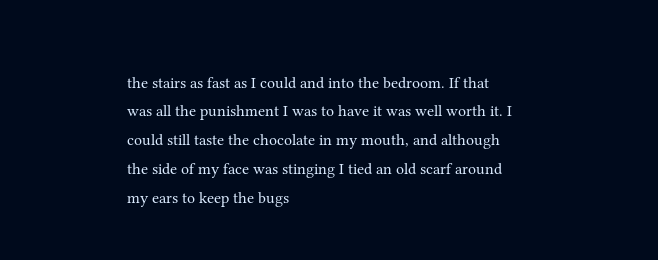the stairs as fast as I could and into the bedroom. If that was all the punishment I was to have it was well worth it. I could still taste the chocolate in my mouth, and although the side of my face was stinging I tied an old scarf around my ears to keep the bugs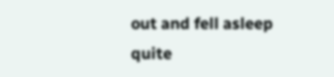out and fell asleep quite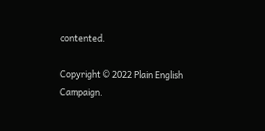contented.

Copyright © 2022 Plain English Campaign.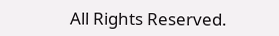All Rights Reserved.